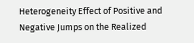Heterogeneity Effect of Positive and Negative Jumps on the Realized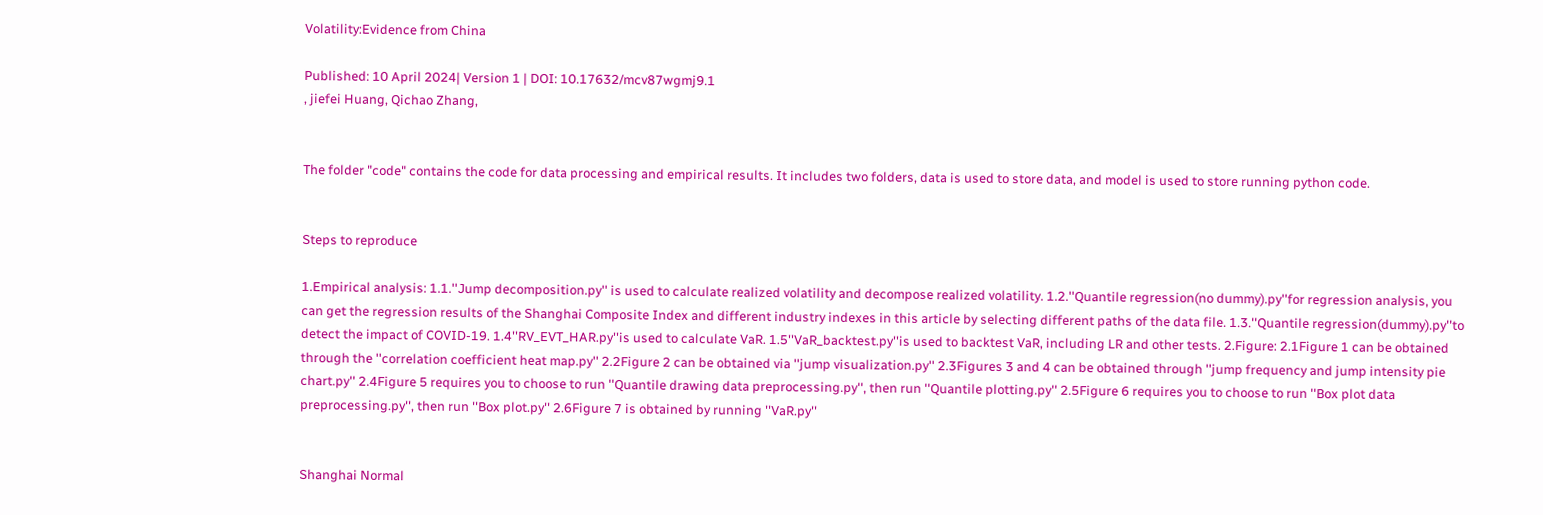Volatility:Evidence from China

Published: 10 April 2024| Version 1 | DOI: 10.17632/mcv87wgmj9.1
, jiefei Huang, Qichao Zhang,


The folder "code" contains the code for data processing and empirical results. It includes two folders, data is used to store data, and model is used to store running python code.


Steps to reproduce

1.Empirical analysis: 1.1.''Jump decomposition.py'' is used to calculate realized volatility and decompose realized volatility. 1.2.''Quantile regression(no dummy).py''for regression analysis, you can get the regression results of the Shanghai Composite Index and different industry indexes in this article by selecting different paths of the data file. 1.3.''Quantile regression(dummy).py''to detect the impact of COVID-19. 1.4''RV_EVT_HAR.py''is used to calculate VaR. 1.5''VaR_backtest.py''is used to backtest VaR, including LR and other tests. 2.Figure: 2.1Figure 1 can be obtained through the ''correlation coefficient heat map.py'' 2.2Figure 2 can be obtained via ''jump visualization.py'' 2.3Figures 3 and 4 can be obtained through ''jump frequency and jump intensity pie chart.py'' 2.4Figure 5 requires you to choose to run ''Quantile drawing data preprocessing.py'', then run ''Quantile plotting.py'' 2.5Figure 6 requires you to choose to run ''Box plot data preprocessing.py'', then run ''Box plot.py'' 2.6Figure 7 is obtained by running ''VaR.py''


Shanghai Normal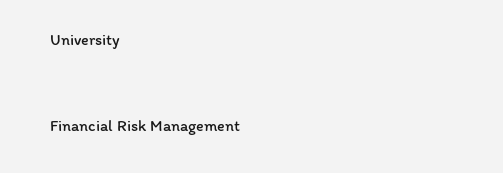University


Financial Risk Management